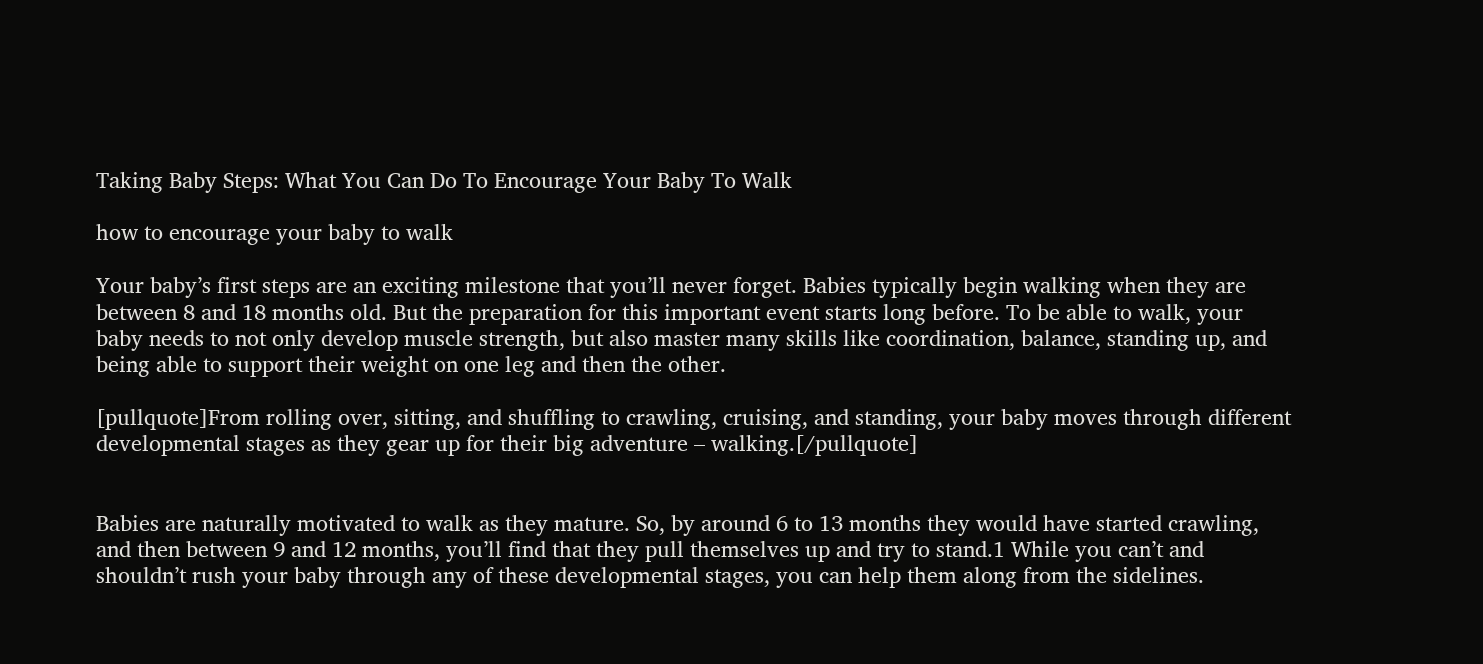Taking Baby Steps: What You Can Do To Encourage Your Baby To Walk

how to encourage your baby to walk

Your baby’s first steps are an exciting milestone that you’ll never forget. Babies typically begin walking when they are between 8 and 18 months old. But the preparation for this important event starts long before. To be able to walk, your baby needs to not only develop muscle strength, but also master many skills like coordination, balance, standing up, and being able to support their weight on one leg and then the other.

[pullquote]From rolling over, sitting, and shuffling to crawling, cruising, and standing, your baby moves through different developmental stages as they gear up for their big adventure – walking.[/pullquote]


Babies are naturally motivated to walk as they mature. So, by around 6 to 13 months they would have started crawling, and then between 9 and 12 months, you’ll find that they pull themselves up and try to stand.1 While you can’t and shouldn’t rush your baby through any of these developmental stages, you can help them along from the sidelines.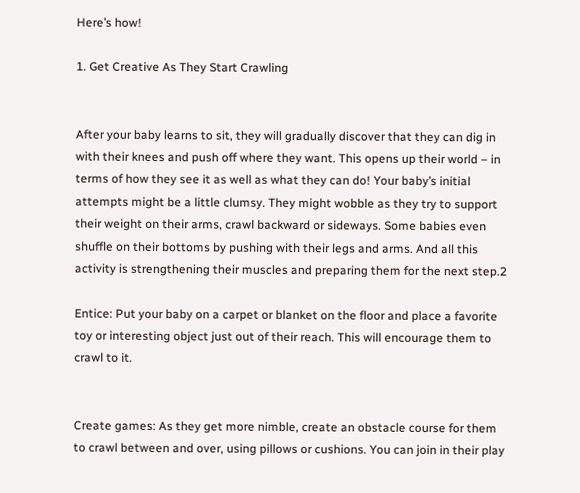Here’s how!

1. Get Creative As They Start Crawling


After your baby learns to sit, they will gradually discover that they can dig in with their knees and push off where they want. This opens up their world – in terms of how they see it as well as what they can do! Your baby’s initial attempts might be a little clumsy. They might wobble as they try to support their weight on their arms, crawl backward or sideways. Some babies even shuffle on their bottoms by pushing with their legs and arms. And all this activity is strengthening their muscles and preparing them for the next step.2

Entice: Put your baby on a carpet or blanket on the floor and place a favorite toy or interesting object just out of their reach. This will encourage them to crawl to it.


Create games: As they get more nimble, create an obstacle course for them to crawl between and over, using pillows or cushions. You can join in their play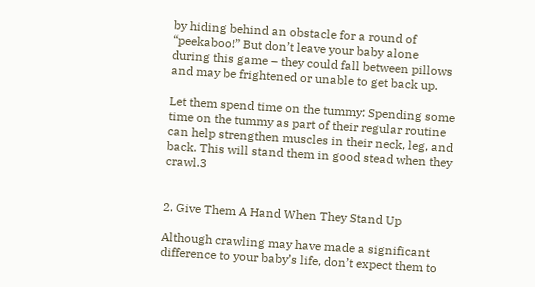by hiding behind an obstacle for a round of “peekaboo!” But don’t leave your baby alone during this game – they could fall between pillows and may be frightened or unable to get back up.

Let them spend time on the tummy: Spending some time on the tummy as part of their regular routine can help strengthen muscles in their neck, leg, and back. This will stand them in good stead when they crawl.3


2. Give Them A Hand When They Stand Up

Although crawling may have made a significant difference to your baby’s life, don’t expect them to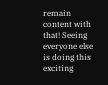remain content with that! Seeing everyone else is doing this exciting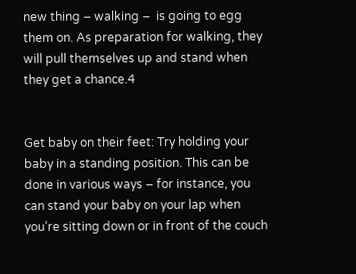new thing – walking –  is going to egg them on. As preparation for walking, they will pull themselves up and stand when they get a chance.4


Get baby on their feet: Try holding your baby in a standing position. This can be done in various ways – for instance, you can stand your baby on your lap when you’re sitting down or in front of the couch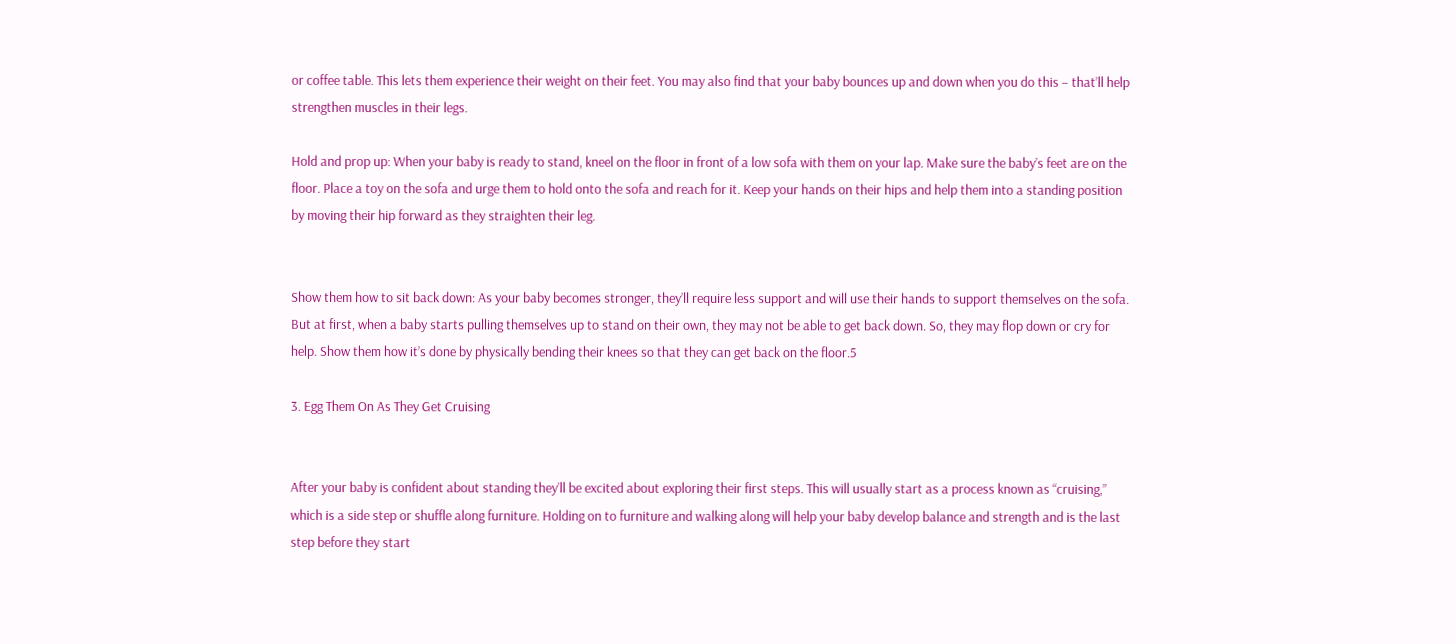or coffee table. This lets them experience their weight on their feet. You may also find that your baby bounces up and down when you do this – that’ll help strengthen muscles in their legs.

Hold and prop up: When your baby is ready to stand, kneel on the floor in front of a low sofa with them on your lap. Make sure the baby’s feet are on the floor. Place a toy on the sofa and urge them to hold onto the sofa and reach for it. Keep your hands on their hips and help them into a standing position by moving their hip forward as they straighten their leg.


Show them how to sit back down: As your baby becomes stronger, they’ll require less support and will use their hands to support themselves on the sofa. But at first, when a baby starts pulling themselves up to stand on their own, they may not be able to get back down. So, they may flop down or cry for help. Show them how it’s done by physically bending their knees so that they can get back on the floor.5

3. Egg Them On As They Get Cruising


After your baby is confident about standing they’ll be excited about exploring their first steps. This will usually start as a process known as “cruising,” which is a side step or shuffle along furniture. Holding on to furniture and walking along will help your baby develop balance and strength and is the last step before they start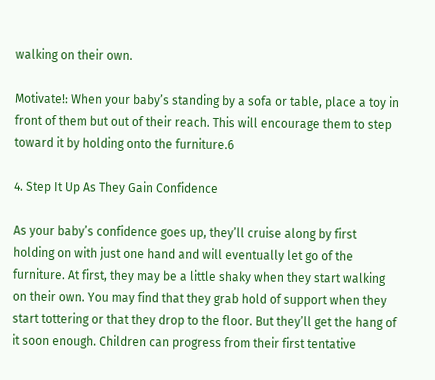walking on their own.

Motivate!: When your baby’s standing by a sofa or table, place a toy in front of them but out of their reach. This will encourage them to step toward it by holding onto the furniture.6

4. Step It Up As They Gain Confidence

As your baby’s confidence goes up, they’ll cruise along by first holding on with just one hand and will eventually let go of the furniture. At first, they may be a little shaky when they start walking on their own. You may find that they grab hold of support when they start tottering or that they drop to the floor. But they’ll get the hang of it soon enough. Children can progress from their first tentative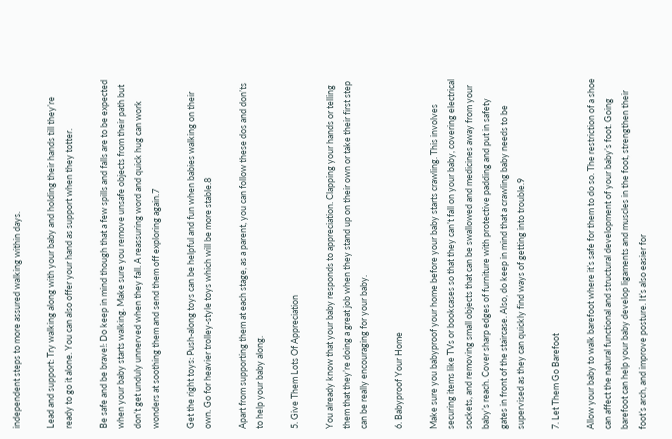independent steps to more assured walking within days.

Lead and support: Try walking along with your baby and holding their hands till they’re ready to go it alone. You can also offer your hand as support when they totter.

Be safe and be brave!: Do keep in mind though that a few spills and falls are to be expected when your baby starts walking. Make sure you remove unsafe objects from their path but don’t get unduly unnerved when they fall. A reassuring word and quick hug can work wonders at soothing them and send them off exploring again.7

Get the right toys: Push-along toys can be helpful and fun when babies walking on their own. Go for heavier trolley-style toys which will be more stable.8

Apart from supporting them at each stage, as a parent, you can follow these dos and don’ts to help your baby along.

5. Give Them Lots Of Appreciation

You already know that your baby responds to appreciation. Clapping your hands or telling them that they’re doing a great job when they stand up on their own or take their first step can be really encouraging for your baby.

6. Babyproof Your Home

Make sure you babyproof your home before your baby starts crawling. This involves securing items like TVs or bookcases so that they can’t fall on your baby, covering electrical sockets, and removing small objects that can be swallowed and medicines away from your baby’s reach. Cover sharp edges of furniture with protective padding and put in safety gates in front of the staircase. Also, do keep in mind that a crawling baby needs to be supervised as they can quickly find ways of getting into trouble.9

7. Let Them Go Barefoot

Allow your baby to walk barefoot where it’s safe for them to do so. The restriction of a shoe can affect the natural functional and structural development of your baby’s foot. Going barefoot can help your baby develop ligaments and muscles in the foot, strengthen their foot’s arch, and improve posture. It’s also easier for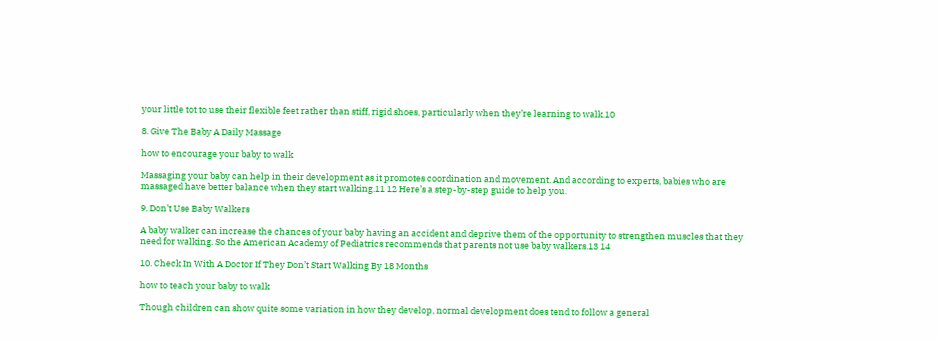your little tot to use their flexible feet rather than stiff, rigid shoes, particularly when they’re learning to walk.10

8. Give The Baby A Daily Massage

how to encourage your baby to walk

Massaging your baby can help in their development as it promotes coordination and movement. And according to experts, babies who are massaged have better balance when they start walking.11 12 Here’s a step-by-step guide to help you.

9. Don’t Use Baby Walkers

A baby walker can increase the chances of your baby having an accident and deprive them of the opportunity to strengthen muscles that they need for walking. So the American Academy of Pediatrics recommends that parents not use baby walkers.13 14

10. Check In With A Doctor If They Don’t Start Walking By 18 Months

how to teach your baby to walk

Though children can show quite some variation in how they develop, normal development does tend to follow a general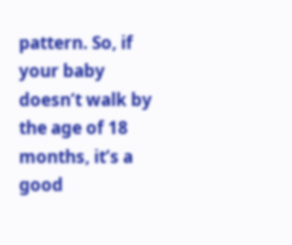pattern. So, if your baby doesn’t walk by the age of 18 months, it’s a good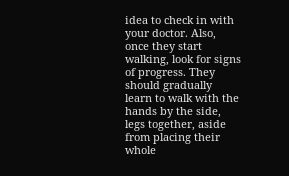idea to check in with your doctor. Also, once they start walking, look for signs of progress. They should gradually learn to walk with the hands by the side, legs together, aside from placing their whole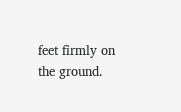feet firmly on the ground.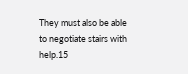They must also be able to negotiate stairs with help.15